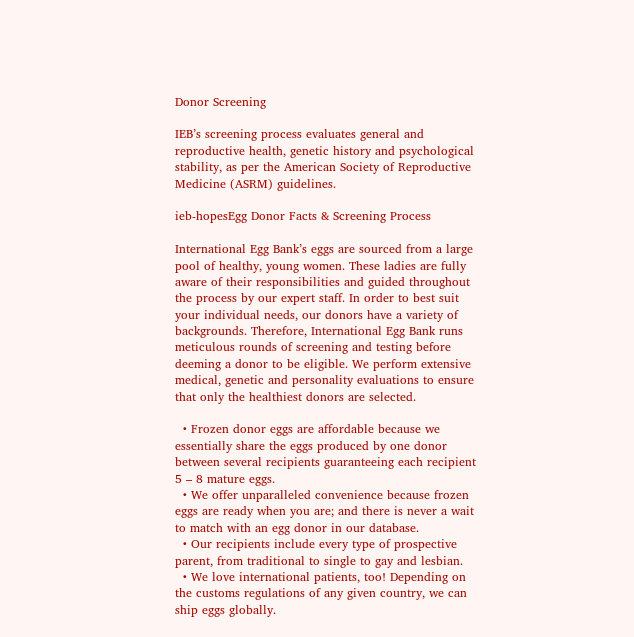Donor Screening

IEB’s screening process evaluates general and reproductive health, genetic history and psychological stability, as per the American Society of Reproductive Medicine (ASRM) guidelines.

ieb-hopesEgg Donor Facts & Screening Process

International Egg Bank’s eggs are sourced from a large pool of healthy, young women. These ladies are fully aware of their responsibilities and guided throughout the process by our expert staff. In order to best suit your individual needs, our donors have a variety of backgrounds. Therefore, International Egg Bank runs meticulous rounds of screening and testing before deeming a donor to be eligible. We perform extensive medical, genetic and personality evaluations to ensure that only the healthiest donors are selected.

  • Frozen donor eggs are affordable because we essentially share the eggs produced by one donor between several recipients guaranteeing each recipient 5 – 8 mature eggs.
  • We offer unparalleled convenience because frozen eggs are ready when you are; and there is never a wait to match with an egg donor in our database.
  • Our recipients include every type of prospective parent, from traditional to single to gay and lesbian.
  • We love international patients, too! Depending on the customs regulations of any given country, we can ship eggs globally.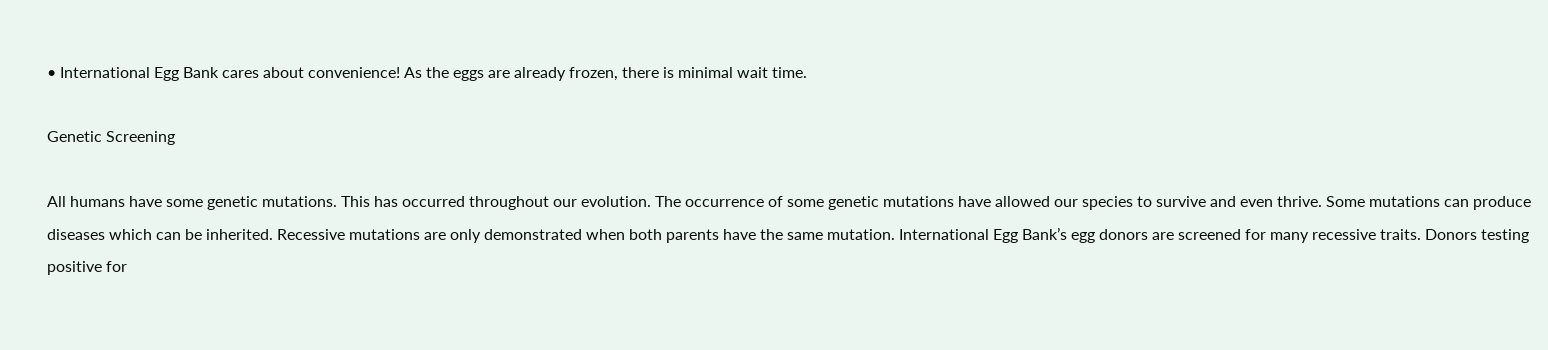• International Egg Bank cares about convenience! As the eggs are already frozen, there is minimal wait time.

Genetic Screening

All humans have some genetic mutations. This has occurred throughout our evolution. The occurrence of some genetic mutations have allowed our species to survive and even thrive. Some mutations can produce diseases which can be inherited. Recessive mutations are only demonstrated when both parents have the same mutation. International Egg Bank’s egg donors are screened for many recessive traits. Donors testing positive for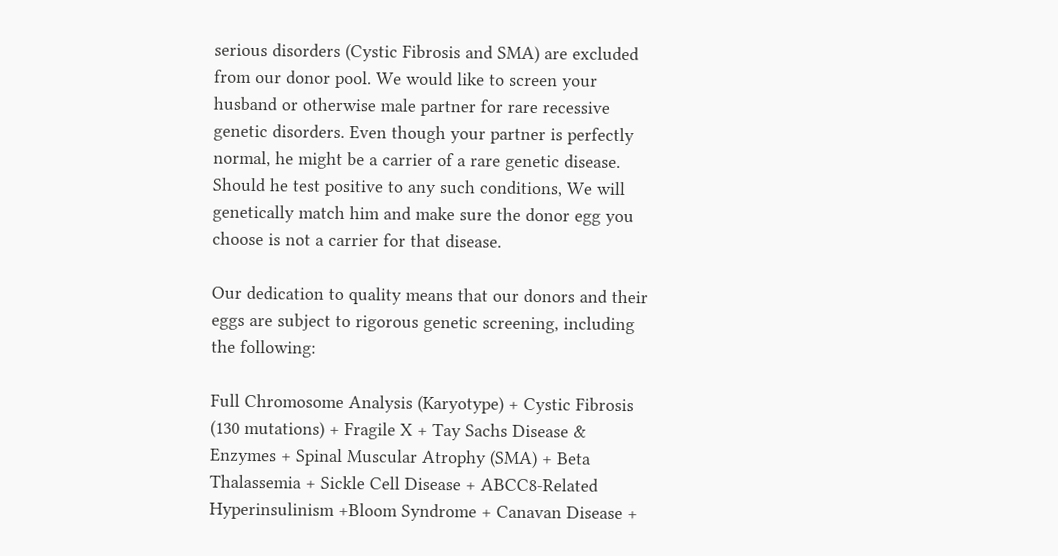serious disorders (Cystic Fibrosis and SMA) are excluded from our donor pool. We would like to screen your husband or otherwise male partner for rare recessive genetic disorders. Even though your partner is perfectly normal, he might be a carrier of a rare genetic disease. Should he test positive to any such conditions, We will genetically match him and make sure the donor egg you choose is not a carrier for that disease.

Our dedication to quality means that our donors and their eggs are subject to rigorous genetic screening, including the following:

Full Chromosome Analysis (Karyotype) + Cystic Fibrosis (130 mutations) + Fragile X + Tay Sachs Disease & Enzymes + Spinal Muscular Atrophy (SMA) + Beta Thalassemia + Sickle Cell Disease + ABCC8-Related Hyperinsulinism +Bloom Syndrome + Canavan Disease +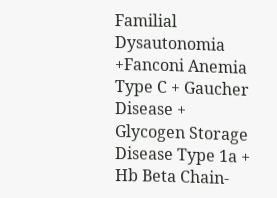Familial Dysautonomia +Fanconi Anemia Type C + Gaucher Disease + Glycogen Storage Disease Type 1a + Hb Beta Chain-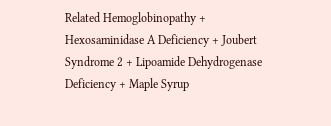Related Hemoglobinopathy + Hexosaminidase A Deficiency + Joubert Syndrome 2 + Lipoamide Dehydrogenase Deficiency + Maple Syrup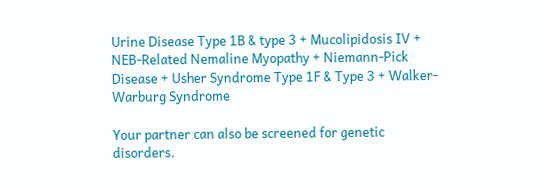Urine Disease Type 1B & type 3 + Mucolipidosis IV + NEB-Related Nemaline Myopathy + Niemann-Pick Disease + Usher Syndrome Type 1F & Type 3 + Walker-Warburg Syndrome

Your partner can also be screened for genetic disorders.